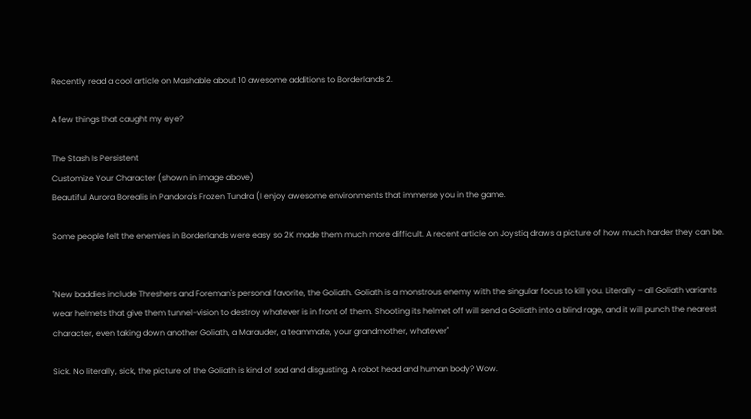Recently read a cool article on Mashable about 10 awesome additions to Borderlands 2.

A few things that caught my eye?

The Stash Is Persistent
Customize Your Character (shown in image above)
Beautiful Aurora Borealis in Pandora's Frozen Tundra (I enjoy awesome environments that immerse you in the game.

Some people felt the enemies in Borderlands were easy so 2K made them much more difficult. A recent article on Joystiq draws a picture of how much harder they can be.


"New baddies include Threshers and Foreman's personal favorite, the Goliath. Goliath is a monstrous enemy with the singular focus to kill you. Literally – all Goliath variants wear helmets that give them tunnel-vision to destroy whatever is in front of them. Shooting its helmet off will send a Goliath into a blind rage, and it will punch the nearest character, even taking down another Goliath, a Marauder, a teammate, your grandmother, whatever"

Sick. No literally, sick, the picture of the Goliath is kind of sad and disgusting. A robot head and human body? Wow.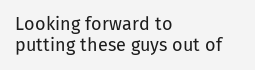Looking forward to putting these guys out of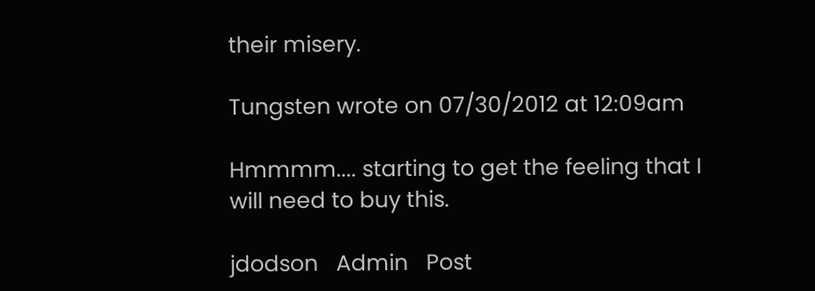their misery.

Tungsten wrote on 07/30/2012 at 12:09am

Hmmmm.... starting to get the feeling that I will need to buy this.

jdodson   Admin   Post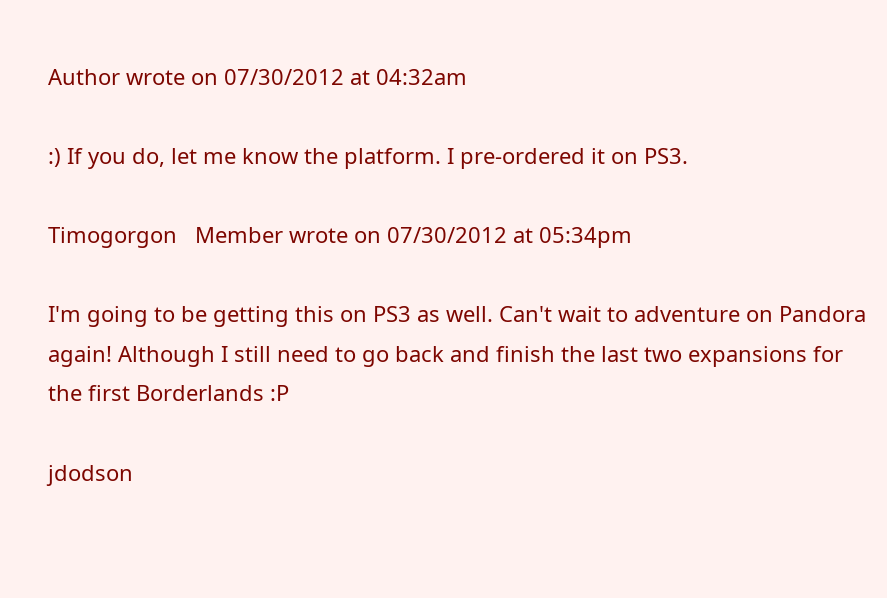Author wrote on 07/30/2012 at 04:32am

:) If you do, let me know the platform. I pre-ordered it on PS3.

Timogorgon   Member wrote on 07/30/2012 at 05:34pm

I'm going to be getting this on PS3 as well. Can't wait to adventure on Pandora again! Although I still need to go back and finish the last two expansions for the first Borderlands :P

jdodson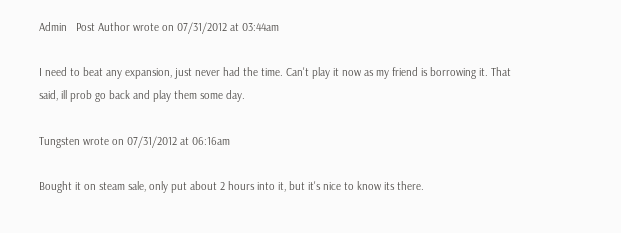Admin   Post Author wrote on 07/31/2012 at 03:44am

I need to beat any expansion, just never had the time. Can't play it now as my friend is borrowing it. That said, ill prob go back and play them some day.

Tungsten wrote on 07/31/2012 at 06:16am

Bought it on steam sale, only put about 2 hours into it, but it's nice to know its there.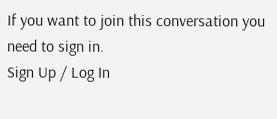If you want to join this conversation you need to sign in.
Sign Up / Log In